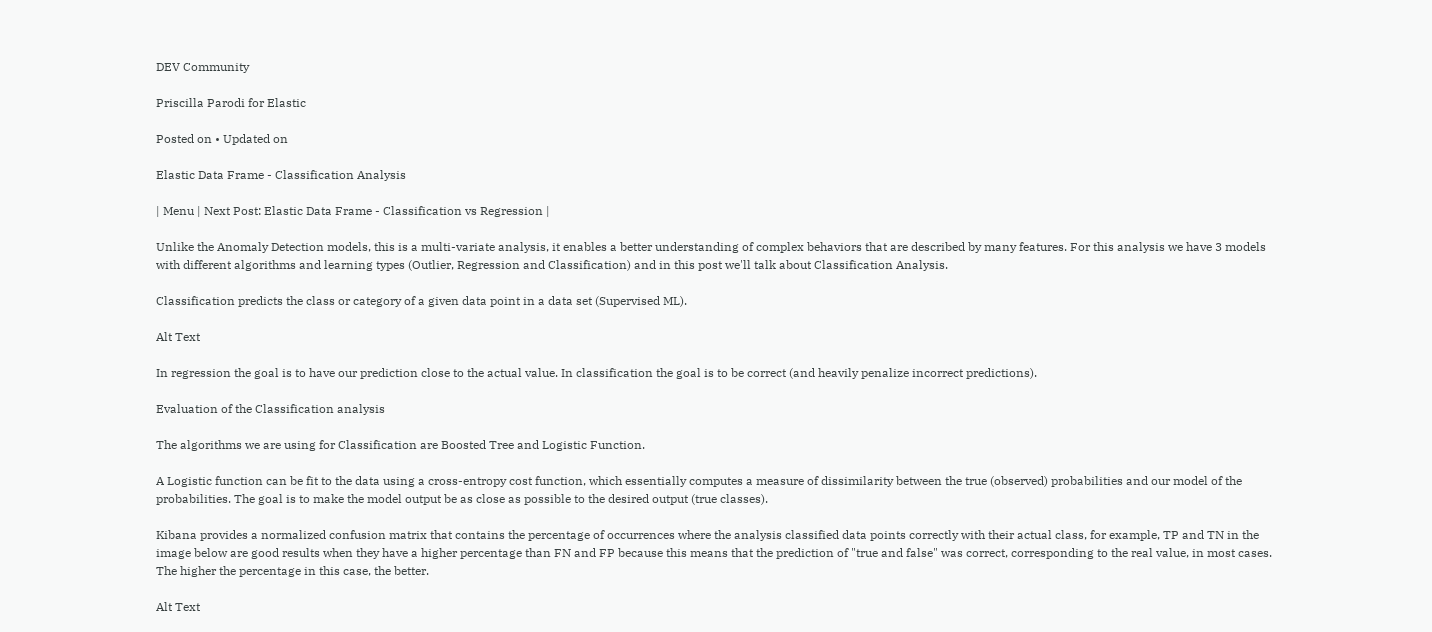DEV Community

Priscilla Parodi for Elastic

Posted on • Updated on

Elastic Data Frame - Classification Analysis

| Menu | Next Post: Elastic Data Frame - Classification vs Regression |

Unlike the Anomaly Detection models, this is a multi-variate analysis, it enables a better understanding of complex behaviors that are described by many features. For this analysis we have 3 models with different algorithms and learning types (Outlier, Regression and Classification) and in this post we'll talk about Classification Analysis.

Classification predicts the class or category of a given data point in a data set (Supervised ML).

Alt Text

In regression the goal is to have our prediction close to the actual value. In classification the goal is to be correct (and heavily penalize incorrect predictions).

Evaluation of the Classification analysis

The algorithms we are using for Classification are Boosted Tree and Logistic Function.

A Logistic function can be fit to the data using a cross-entropy cost function, which essentially computes a measure of dissimilarity between the true (observed) probabilities and our model of the probabilities. The goal is to make the model output be as close as possible to the desired output (true classes).

Kibana provides a normalized confusion matrix that contains the percentage of occurrences where the analysis classified data points correctly with their actual class, for example, TP and TN in the image below are good results when they have a higher percentage than FN and FP because this means that the prediction of "true and false" was correct, corresponding to the real value, in most cases. The higher the percentage in this case, the better.

Alt Text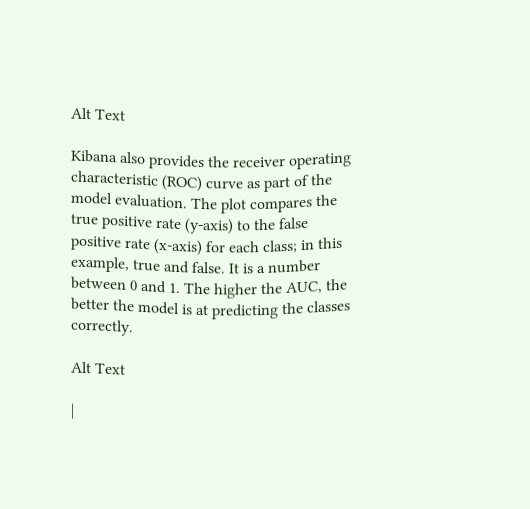Alt Text

Kibana also provides the receiver operating characteristic (ROC) curve as part of the model evaluation. The plot compares the true positive rate (y-axis) to the false positive rate (x-axis) for each class; in this example, true and false. It is a number between 0 and 1. The higher the AUC, the better the model is at predicting the classes correctly.

Alt Text

|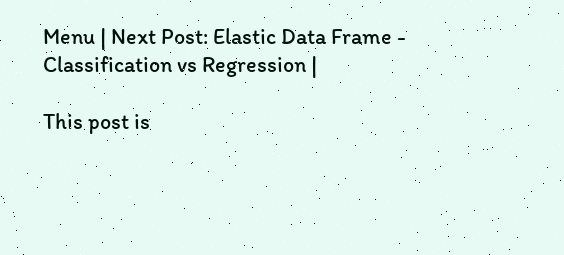Menu | Next Post: Elastic Data Frame - Classification vs Regression |

This post is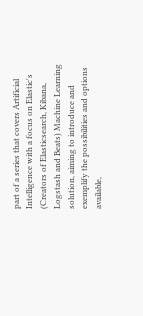part of a series that covers Artificial Intelligence with a focus on Elastic's (Creators of Elasticsearch, Kibana, Logstash and Beats) Machine Learning solution, aiming to introduce and exemplify the possibilities and options available,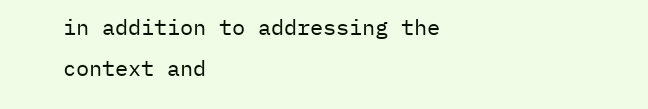in addition to addressing the context and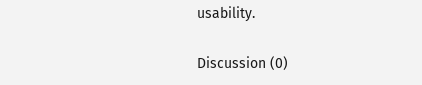usability.

Discussion (0)